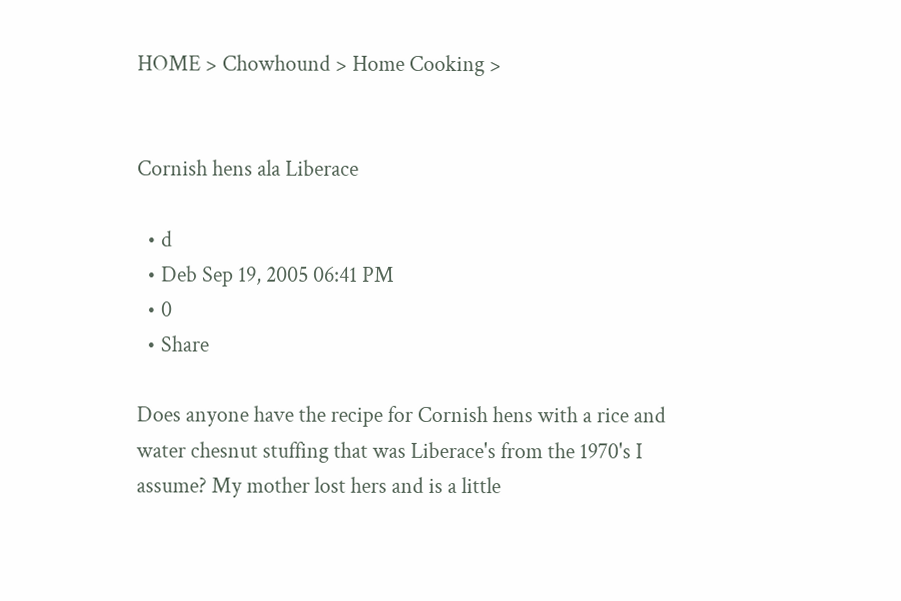HOME > Chowhound > Home Cooking >


Cornish hens ala Liberace

  • d
  • Deb Sep 19, 2005 06:41 PM
  • 0
  • Share

Does anyone have the recipe for Cornish hens with a rice and water chesnut stuffing that was Liberace's from the 1970's I assume? My mother lost hers and is a little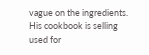vague on the ingredients. His cookbook is selling used for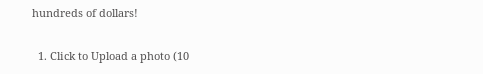hundreds of dollars!

  1. Click to Upload a photo (10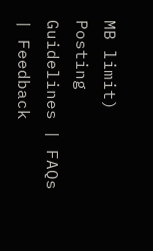MB limit)
Posting Guidelines | FAQs | Feedback